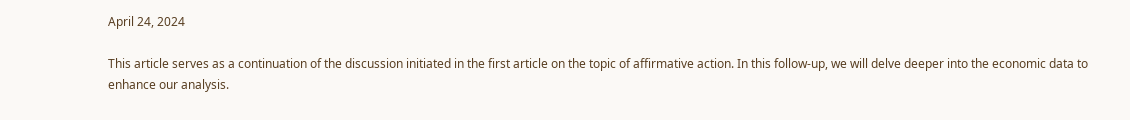April 24, 2024

This article serves as a continuation of the discussion initiated in the first article on the topic of affirmative action. In this follow-up, we will delve deeper into the economic data to enhance our analysis.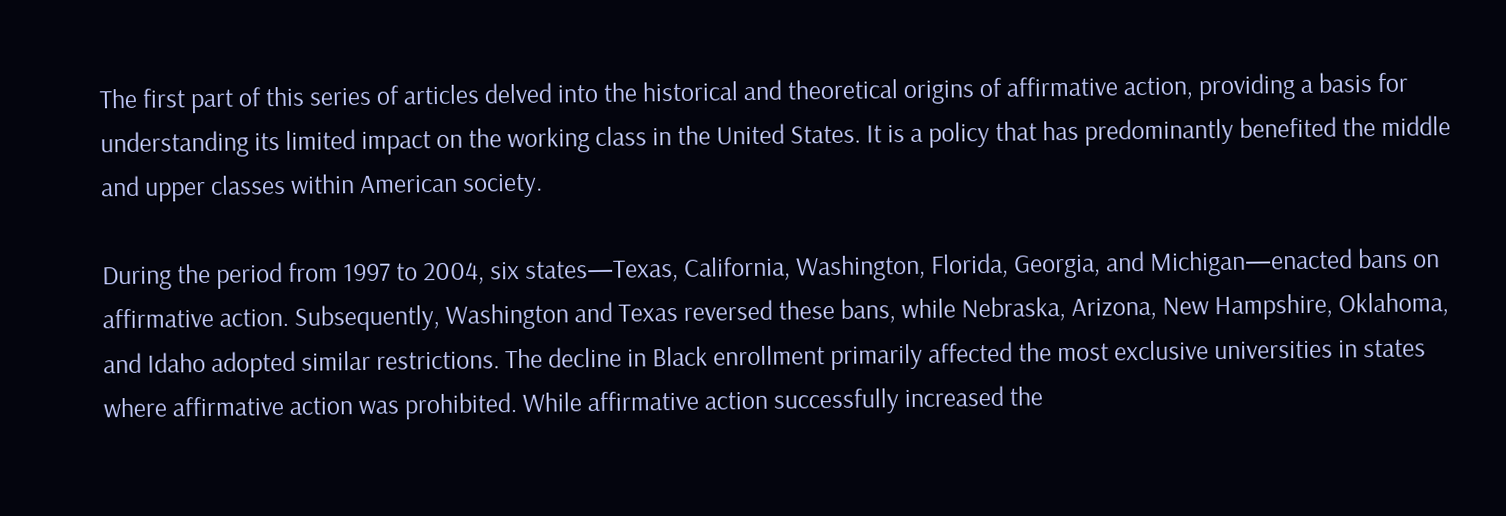The first part of this series of articles delved into the historical and theoretical origins of affirmative action, providing a basis for understanding its limited impact on the working class in the United States. It is a policy that has predominantly benefited the middle and upper classes within American society.

During the period from 1997 to 2004, six states—Texas, California, Washington, Florida, Georgia, and Michigan—enacted bans on affirmative action. Subsequently, Washington and Texas reversed these bans, while Nebraska, Arizona, New Hampshire, Oklahoma, and Idaho adopted similar restrictions. The decline in Black enrollment primarily affected the most exclusive universities in states where affirmative action was prohibited. While affirmative action successfully increased the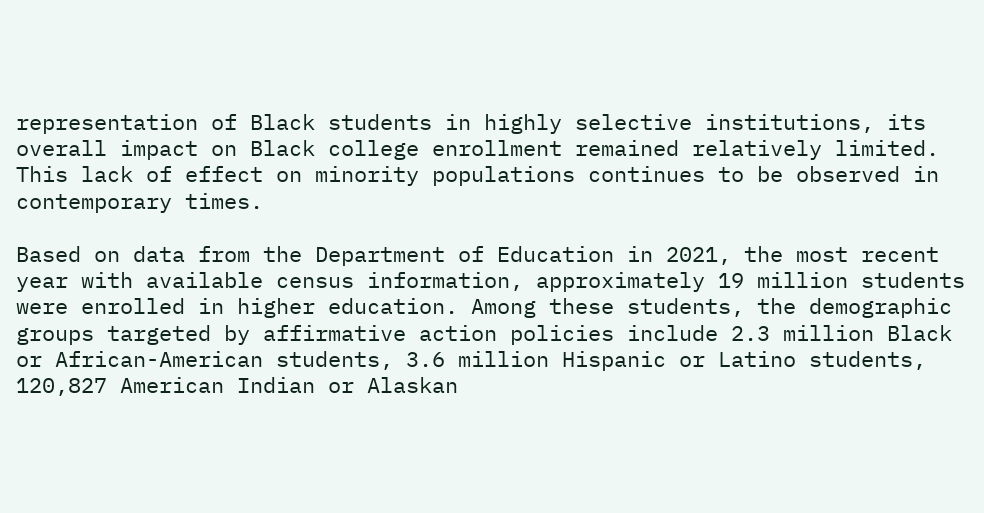representation of Black students in highly selective institutions, its overall impact on Black college enrollment remained relatively limited. This lack of effect on minority populations continues to be observed in contemporary times.

Based on data from the Department of Education in 2021, the most recent year with available census information, approximately 19 million students were enrolled in higher education. Among these students, the demographic groups targeted by affirmative action policies include 2.3 million Black or African-American students, 3.6 million Hispanic or Latino students, 120,827 American Indian or Alaskan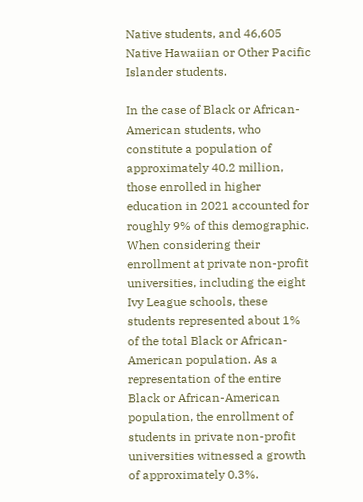Native students, and 46,605 Native Hawaiian or Other Pacific Islander students.

In the case of Black or African-American students, who constitute a population of approximately 40.2 million, those enrolled in higher education in 2021 accounted for roughly 9% of this demographic. When considering their enrollment at private non-profit universities, including the eight Ivy League schools, these students represented about 1% of the total Black or African-American population. As a representation of the entire Black or African-American population, the enrollment of students in private non-profit universities witnessed a growth of approximately 0.3%.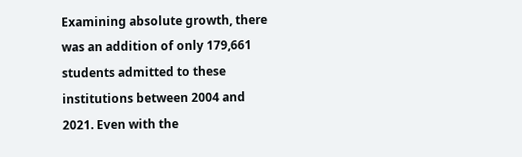Examining absolute growth, there was an addition of only 179,661 students admitted to these institutions between 2004 and 2021. Even with the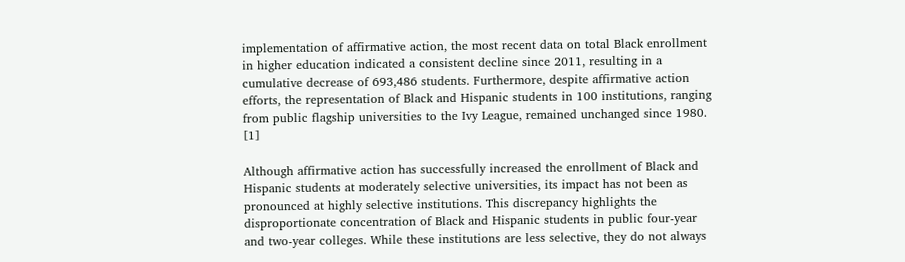implementation of affirmative action, the most recent data on total Black enrollment in higher education indicated a consistent decline since 2011, resulting in a cumulative decrease of 693,486 students. Furthermore, despite affirmative action efforts, the representation of Black and Hispanic students in 100 institutions, ranging from public flagship universities to the Ivy League, remained unchanged since 1980. [1]

Although affirmative action has successfully increased the enrollment of Black and Hispanic students at moderately selective universities, its impact has not been as pronounced at highly selective institutions. This discrepancy highlights the disproportionate concentration of Black and Hispanic students in public four-year and two-year colleges. While these institutions are less selective, they do not always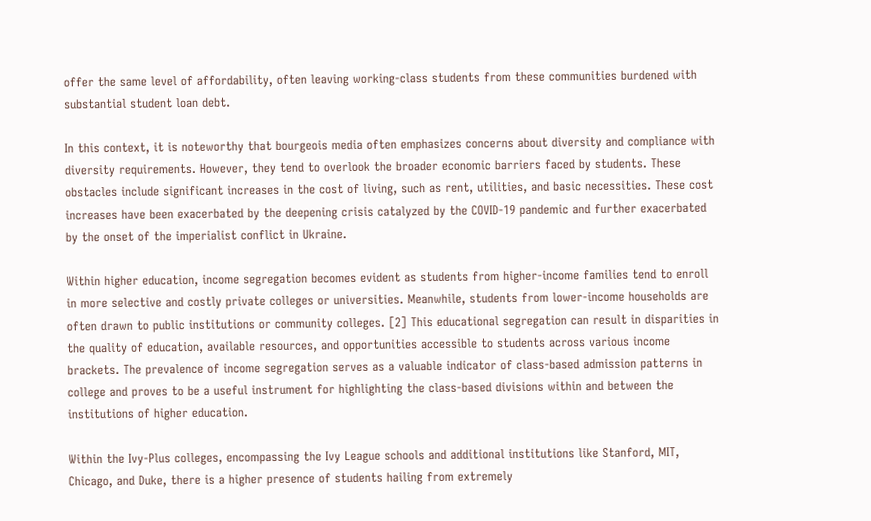offer the same level of affordability, often leaving working-class students from these communities burdened with substantial student loan debt.

In this context, it is noteworthy that bourgeois media often emphasizes concerns about diversity and compliance with diversity requirements. However, they tend to overlook the broader economic barriers faced by students. These obstacles include significant increases in the cost of living, such as rent, utilities, and basic necessities. These cost increases have been exacerbated by the deepening crisis catalyzed by the COVID-19 pandemic and further exacerbated by the onset of the imperialist conflict in Ukraine.

Within higher education, income segregation becomes evident as students from higher-income families tend to enroll in more selective and costly private colleges or universities. Meanwhile, students from lower-income households are often drawn to public institutions or community colleges. [2] This educational segregation can result in disparities in the quality of education, available resources, and opportunities accessible to students across various income brackets. The prevalence of income segregation serves as a valuable indicator of class-based admission patterns in college and proves to be a useful instrument for highlighting the class-based divisions within and between the institutions of higher education.

Within the Ivy-Plus colleges, encompassing the Ivy League schools and additional institutions like Stanford, MIT, Chicago, and Duke, there is a higher presence of students hailing from extremely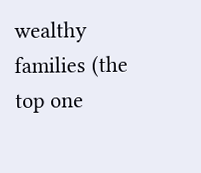wealthy families (the top one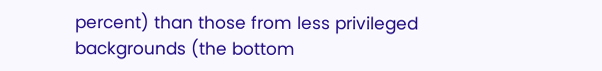percent) than those from less privileged backgrounds (the bottom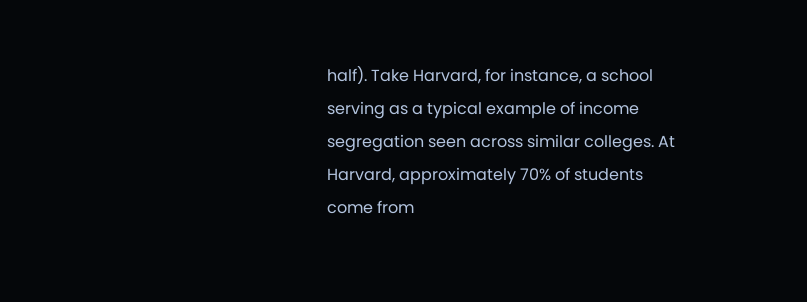half). Take Harvard, for instance, a school serving as a typical example of income segregation seen across similar colleges. At Harvard, approximately 70% of students come from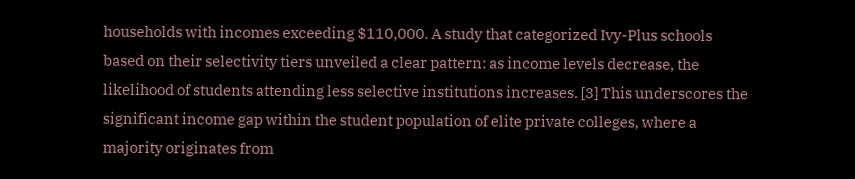households with incomes exceeding $110,000. A study that categorized Ivy-Plus schools based on their selectivity tiers unveiled a clear pattern: as income levels decrease, the likelihood of students attending less selective institutions increases. [3] This underscores the significant income gap within the student population of elite private colleges, where a majority originates from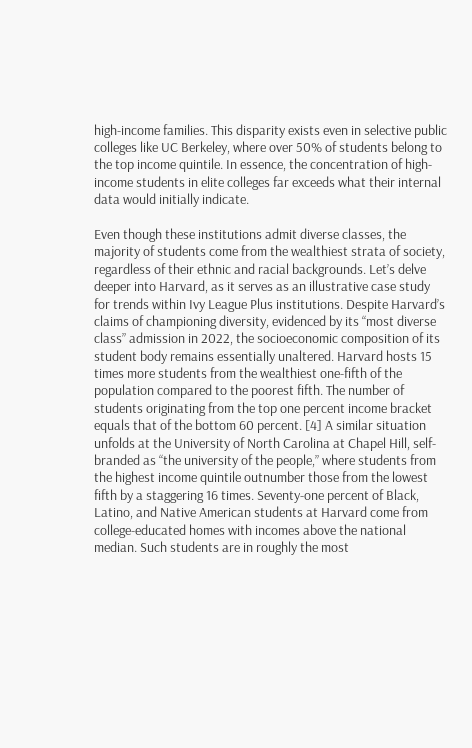high-income families. This disparity exists even in selective public colleges like UC Berkeley, where over 50% of students belong to the top income quintile. In essence, the concentration of high-income students in elite colleges far exceeds what their internal data would initially indicate.

Even though these institutions admit diverse classes, the majority of students come from the wealthiest strata of society, regardless of their ethnic and racial backgrounds. Let’s delve deeper into Harvard, as it serves as an illustrative case study for trends within Ivy League Plus institutions. Despite Harvard’s claims of championing diversity, evidenced by its “most diverse class” admission in 2022, the socioeconomic composition of its student body remains essentially unaltered. Harvard hosts 15 times more students from the wealthiest one-fifth of the population compared to the poorest fifth. The number of students originating from the top one percent income bracket equals that of the bottom 60 percent. [4] A similar situation unfolds at the University of North Carolina at Chapel Hill, self-branded as “the university of the people,” where students from the highest income quintile outnumber those from the lowest fifth by a staggering 16 times. Seventy-one percent of Black, Latino, and Native American students at Harvard come from college-educated homes with incomes above the national median. Such students are in roughly the most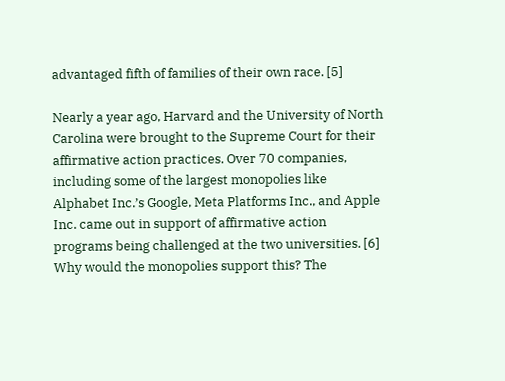advantaged fifth of families of their own race. [5]

Nearly a year ago, Harvard and the University of North Carolina were brought to the Supreme Court for their affirmative action practices. Over 70 companies, including some of the largest monopolies like Alphabet Inc.’s Google, Meta Platforms Inc., and Apple Inc. came out in support of affirmative action programs being challenged at the two universities. [6] Why would the monopolies support this? The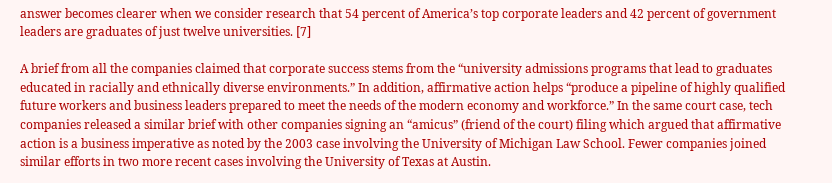answer becomes clearer when we consider research that 54 percent of America’s top corporate leaders and 42 percent of government leaders are graduates of just twelve universities. [7]

A brief from all the companies claimed that corporate success stems from the “university admissions programs that lead to graduates educated in racially and ethnically diverse environments.” In addition, affirmative action helps “produce a pipeline of highly qualified future workers and business leaders prepared to meet the needs of the modern economy and workforce.” In the same court case, tech companies released a similar brief with other companies signing an “amicus” (friend of the court) filing which argued that affirmative action is a business imperative as noted by the 2003 case involving the University of Michigan Law School. Fewer companies joined similar efforts in two more recent cases involving the University of Texas at Austin.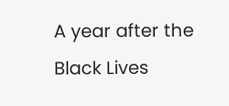A year after the Black Lives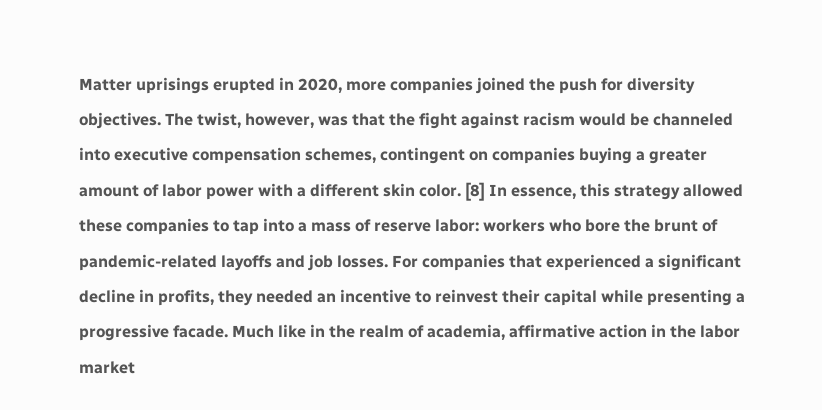Matter uprisings erupted in 2020, more companies joined the push for diversity objectives. The twist, however, was that the fight against racism would be channeled into executive compensation schemes, contingent on companies buying a greater amount of labor power with a different skin color. [8] In essence, this strategy allowed these companies to tap into a mass of reserve labor: workers who bore the brunt of pandemic-related layoffs and job losses. For companies that experienced a significant decline in profits, they needed an incentive to reinvest their capital while presenting a progressive facade. Much like in the realm of academia, affirmative action in the labor market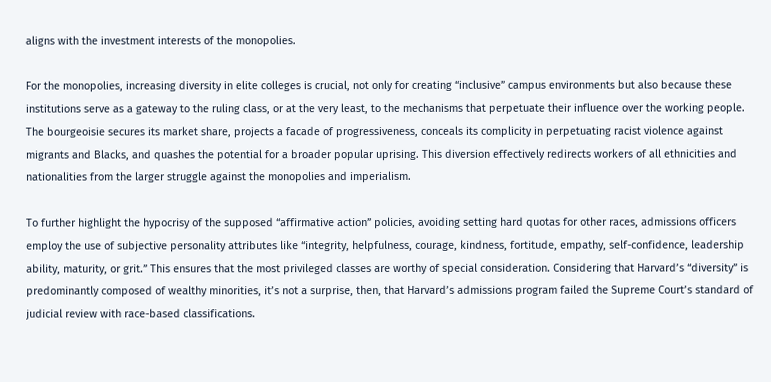aligns with the investment interests of the monopolies.

For the monopolies, increasing diversity in elite colleges is crucial, not only for creating “inclusive” campus environments but also because these institutions serve as a gateway to the ruling class, or at the very least, to the mechanisms that perpetuate their influence over the working people. The bourgeoisie secures its market share, projects a facade of progressiveness, conceals its complicity in perpetuating racist violence against migrants and Blacks, and quashes the potential for a broader popular uprising. This diversion effectively redirects workers of all ethnicities and nationalities from the larger struggle against the monopolies and imperialism.

To further highlight the hypocrisy of the supposed “affirmative action” policies, avoiding setting hard quotas for other races, admissions officers employ the use of subjective personality attributes like “integrity, helpfulness, courage, kindness, fortitude, empathy, self-confidence, leadership ability, maturity, or grit.” This ensures that the most privileged classes are worthy of special consideration. Considering that Harvard’s “diversity” is predominantly composed of wealthy minorities, it’s not a surprise, then, that Harvard’s admissions program failed the Supreme Court’s standard of judicial review with race-based classifications.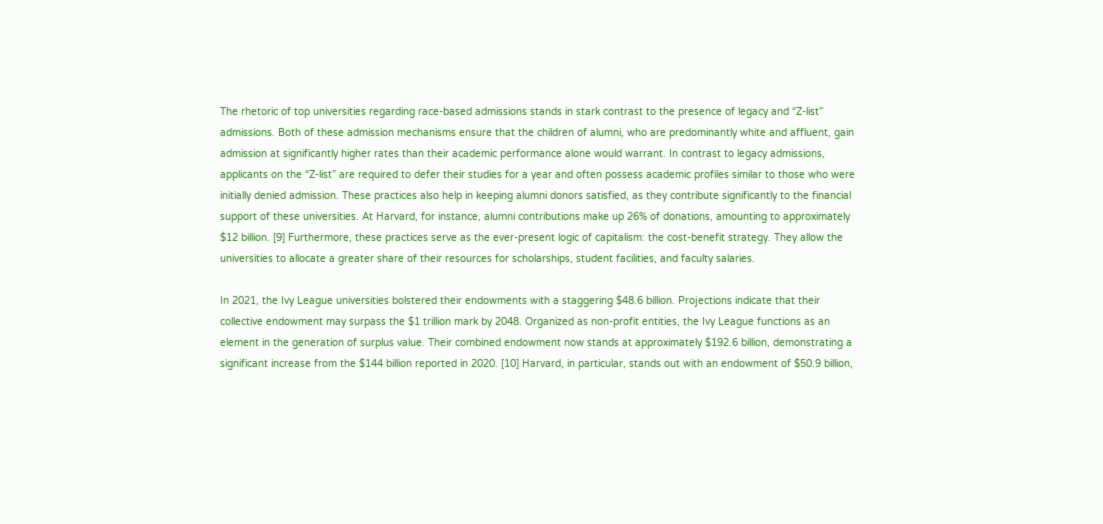The rhetoric of top universities regarding race-based admissions stands in stark contrast to the presence of legacy and “Z-list” admissions. Both of these admission mechanisms ensure that the children of alumni, who are predominantly white and affluent, gain admission at significantly higher rates than their academic performance alone would warrant. In contrast to legacy admissions, applicants on the “Z-list” are required to defer their studies for a year and often possess academic profiles similar to those who were initially denied admission. These practices also help in keeping alumni donors satisfied, as they contribute significantly to the financial support of these universities. At Harvard, for instance, alumni contributions make up 26% of donations, amounting to approximately $12 billion. [9] Furthermore, these practices serve as the ever-present logic of capitalism: the cost-benefit strategy. They allow the universities to allocate a greater share of their resources for scholarships, student facilities, and faculty salaries.

In 2021, the Ivy League universities bolstered their endowments with a staggering $48.6 billion. Projections indicate that their collective endowment may surpass the $1 trillion mark by 2048. Organized as non-profit entities, the Ivy League functions as an element in the generation of surplus value. Their combined endowment now stands at approximately $192.6 billion, demonstrating a significant increase from the $144 billion reported in 2020. [10] Harvard, in particular, stands out with an endowment of $50.9 billion,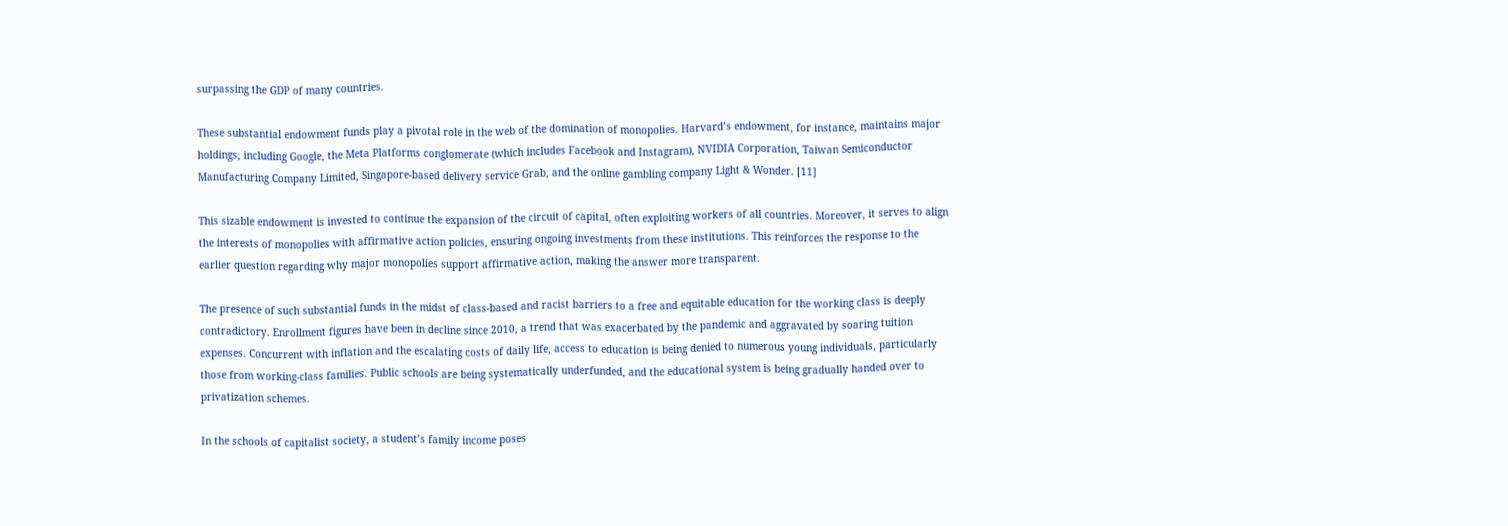surpassing the GDP of many countries.

These substantial endowment funds play a pivotal role in the web of the domination of monopolies. Harvard’s endowment, for instance, maintains major holdings, including Google, the Meta Platforms conglomerate (which includes Facebook and Instagram), NVIDIA Corporation, Taiwan Semiconductor Manufacturing Company Limited, Singapore-based delivery service Grab, and the online gambling company Light & Wonder. [11]

This sizable endowment is invested to continue the expansion of the circuit of capital, often exploiting workers of all countries. Moreover, it serves to align the interests of monopolies with affirmative action policies, ensuring ongoing investments from these institutions. This reinforces the response to the earlier question regarding why major monopolies support affirmative action, making the answer more transparent.

The presence of such substantial funds in the midst of class-based and racist barriers to a free and equitable education for the working class is deeply contradictory. Enrollment figures have been in decline since 2010, a trend that was exacerbated by the pandemic and aggravated by soaring tuition expenses. Concurrent with inflation and the escalating costs of daily life, access to education is being denied to numerous young individuals, particularly those from working-class families. Public schools are being systematically underfunded, and the educational system is being gradually handed over to privatization schemes.

In the schools of capitalist society, a student’s family income poses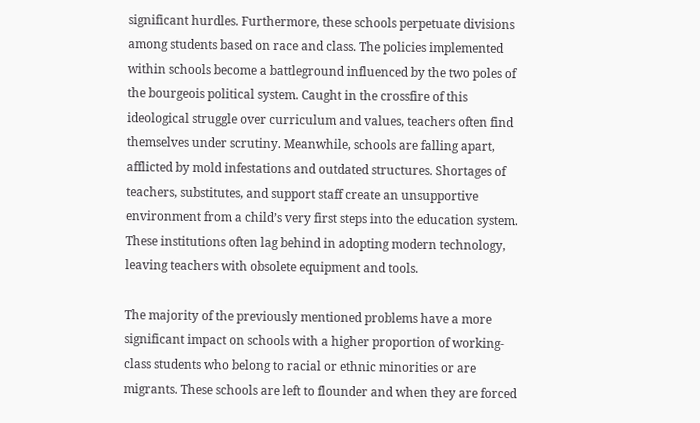significant hurdles. Furthermore, these schools perpetuate divisions among students based on race and class. The policies implemented within schools become a battleground influenced by the two poles of the bourgeois political system. Caught in the crossfire of this ideological struggle over curriculum and values, teachers often find themselves under scrutiny. Meanwhile, schools are falling apart, afflicted by mold infestations and outdated structures. Shortages of teachers, substitutes, and support staff create an unsupportive environment from a child’s very first steps into the education system. These institutions often lag behind in adopting modern technology, leaving teachers with obsolete equipment and tools.

The majority of the previously mentioned problems have a more significant impact on schools with a higher proportion of working-class students who belong to racial or ethnic minorities or are migrants. These schools are left to flounder and when they are forced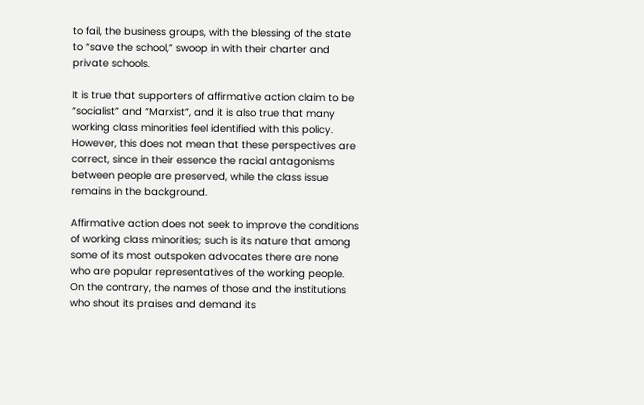to fail, the business groups, with the blessing of the state to “save the school,” swoop in with their charter and private schools.

It is true that supporters of affirmative action claim to be “socialist” and “Marxist”, and it is also true that many working class minorities feel identified with this policy. However, this does not mean that these perspectives are correct, since in their essence the racial antagonisms between people are preserved, while the class issue remains in the background.

Affirmative action does not seek to improve the conditions of working class minorities; such is its nature that among some of its most outspoken advocates there are none who are popular representatives of the working people. On the contrary, the names of those and the institutions who shout its praises and demand its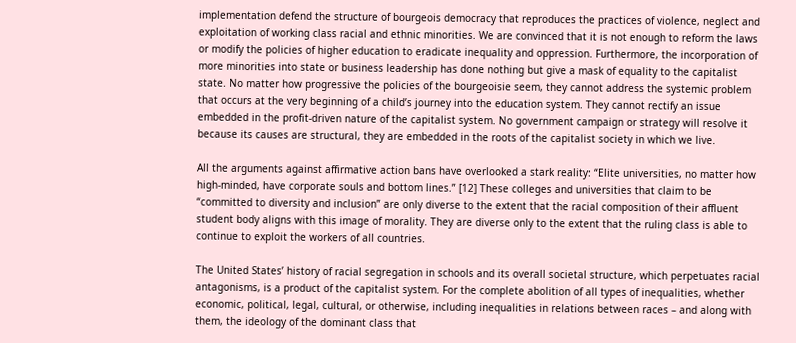implementation defend the structure of bourgeois democracy that reproduces the practices of violence, neglect and exploitation of working class racial and ethnic minorities. We are convinced that it is not enough to reform the laws or modify the policies of higher education to eradicate inequality and oppression. Furthermore, the incorporation of more minorities into state or business leadership has done nothing but give a mask of equality to the capitalist state. No matter how progressive the policies of the bourgeoisie seem, they cannot address the systemic problem that occurs at the very beginning of a child’s journey into the education system. They cannot rectify an issue embedded in the profit-driven nature of the capitalist system. No government campaign or strategy will resolve it because its causes are structural, they are embedded in the roots of the capitalist society in which we live.

All the arguments against affirmative action bans have overlooked a stark reality: “Elite universities, no matter how high-minded, have corporate souls and bottom lines.” [12] These colleges and universities that claim to be “committed to diversity and inclusion” are only diverse to the extent that the racial composition of their affluent student body aligns with this image of morality. They are diverse only to the extent that the ruling class is able to continue to exploit the workers of all countries.

The United States’ history of racial segregation in schools and its overall societal structure, which perpetuates racial antagonisms, is a product of the capitalist system. For the complete abolition of all types of inequalities, whether economic, political, legal, cultural, or otherwise, including inequalities in relations between races – and along with them, the ideology of the dominant class that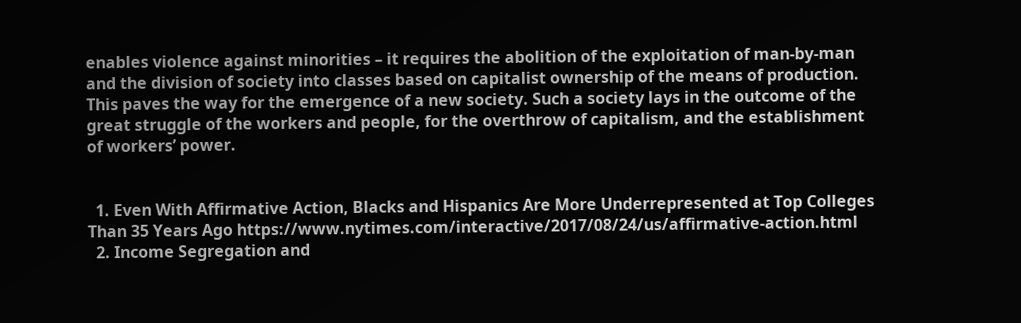enables violence against minorities – it requires the abolition of the exploitation of man-by-man and the division of society into classes based on capitalist ownership of the means of production. This paves the way for the emergence of a new society. Such a society lays in the outcome of the great struggle of the workers and people, for the overthrow of capitalism, and the establishment of workers’ power.


  1. Even With Affirmative Action, Blacks and Hispanics Are More Underrepresented at Top Colleges Than 35 Years Ago https://www.nytimes.com/interactive/2017/08/24/us/affirmative-action.html
  2. Income Segregation and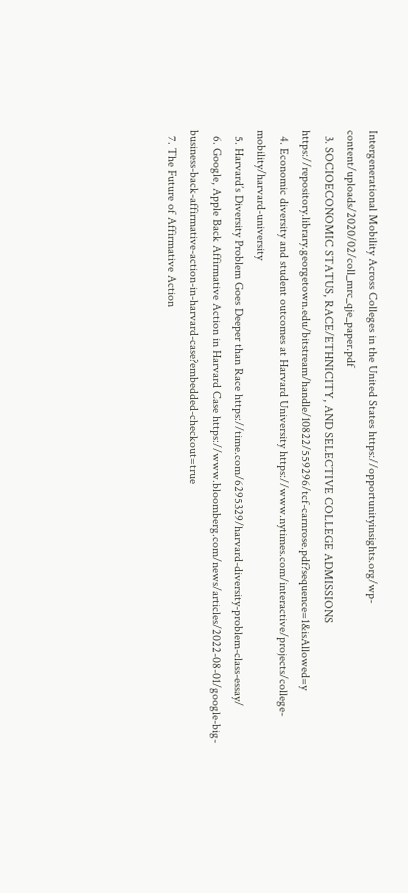Intergenerational Mobility Across Colleges in the United States https://opportunityinsights.org/wp-content/uploads/2020/02/coll_mrc_qje_paper.pdf
  3. SOCIOECONOMIC STATUS, RACE/ETHNICITY, AND SELECTIVE COLLEGE ADMISSIONS https://repository.library.georgetown.edu/bitstream/handle/10822/559296/tcf-carnrose.pdf?sequence=1&isAllowed=y
  4. Economic diversity and student outcomes at Harvard University https://www.nytimes.com/interactive/projects/college-mobility/harvard-university
  5. Harvard’s Diversity Problem Goes Deeper than Race https://time.com/6295329/harvard-diversity-problem-class-essay/
  6. Google, Apple Back Affirmative Action in Harvard Case https://www.bloomberg.com/news/articles/2022-08-01/google-big-business-back-affirmative-action-in-harvard-case?embedded-checkout=true
  7. The Future of Affirmative Action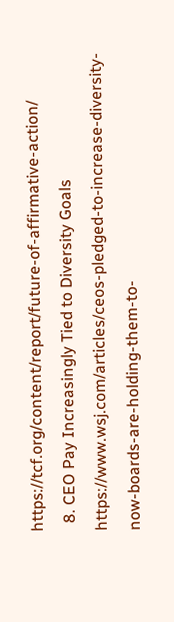https://tcf.org/content/report/future-of-affirmative-action/
  8. CEO Pay Increasingly Tied to Diversity Goals https://www.wsj.com/articles/ceos-pledged-to-increase-diversity-now-boards-are-holding-them-to-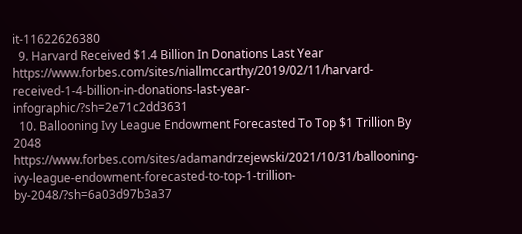it-11622626380
  9. Harvard Received $1.4 Billion In Donations Last Year https://www.forbes.com/sites/niallmccarthy/2019/02/11/harvard-received-1-4-billion-in-donations-last-year-infographic/?sh=2e71c2dd3631
  10. Ballooning Ivy League Endowment Forecasted To Top $1 Trillion By 2048 https://www.forbes.com/sites/adamandrzejewski/2021/10/31/ballooning-ivy-league-endowment-forecasted-to-top-1-trillion-by-2048/?sh=6a03d97b3a37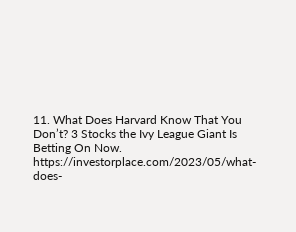11. What Does Harvard Know That You Don’t? 3 Stocks the Ivy League Giant Is Betting On Now. https://investorplace.com/2023/05/what-does-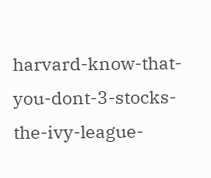harvard-know-that-you-dont-3-stocks-the-ivy-league-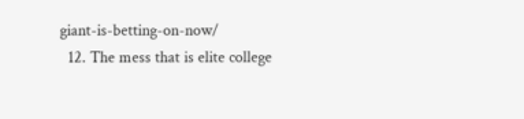giant-is-betting-on-now/
  12. The mess that is elite college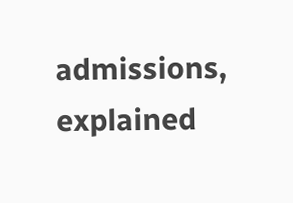admissions, explained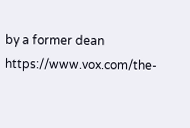by a former dean https://www.vox.com/the-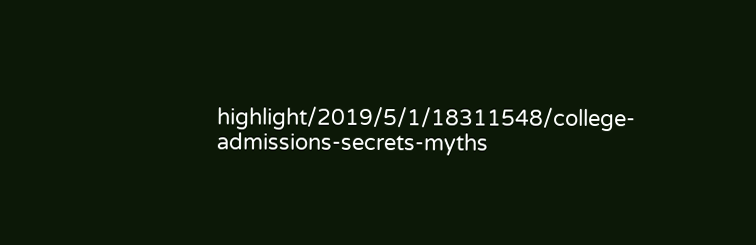highlight/2019/5/1/18311548/college-admissions-secrets-myths